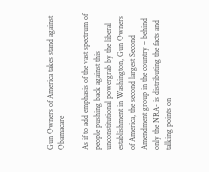Gun Owners of America takes stand against Obamacare

As if to add emphasis of the vast spectrum of people pushing back against this unconstitutional powergrab by the liberal establishment in Washington, Gun Owners of America, the second largest Second Amendment group in the country – behind only the NRA- is distributing the facts and talking points on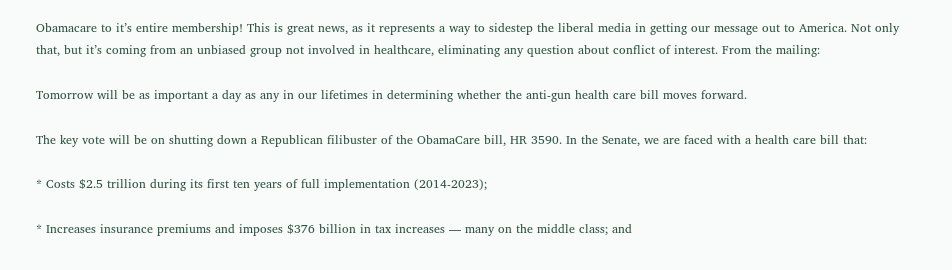Obamacare to it’s entire membership! This is great news, as it represents a way to sidestep the liberal media in getting our message out to America. Not only that, but it’s coming from an unbiased group not involved in healthcare, eliminating any question about conflict of interest. From the mailing:

Tomorrow will be as important a day as any in our lifetimes in determining whether the anti-gun health care bill moves forward.

The key vote will be on shutting down a Republican filibuster of the ObamaCare bill, HR 3590. In the Senate, we are faced with a health care bill that:

* Costs $2.5 trillion during its first ten years of full implementation (2014-2023);

* Increases insurance premiums and imposes $376 billion in tax increases — many on the middle class; and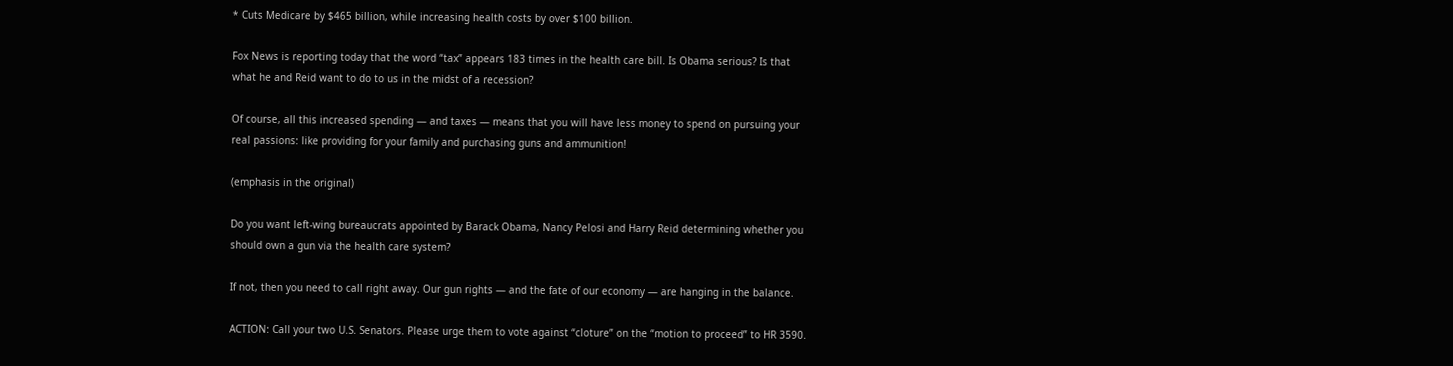* Cuts Medicare by $465 billion, while increasing health costs by over $100 billion.

Fox News is reporting today that the word “tax” appears 183 times in the health care bill. Is Obama serious? Is that what he and Reid want to do to us in the midst of a recession?

Of course, all this increased spending — and taxes — means that you will have less money to spend on pursuing your real passions: like providing for your family and purchasing guns and ammunition!

(emphasis in the original)

Do you want left-wing bureaucrats appointed by Barack Obama, Nancy Pelosi and Harry Reid determining whether you should own a gun via the health care system?

If not, then you need to call right away. Our gun rights — and the fate of our economy — are hanging in the balance.

ACTION: Call your two U.S. Senators. Please urge them to vote against “cloture” on the “motion to proceed” to HR 3590.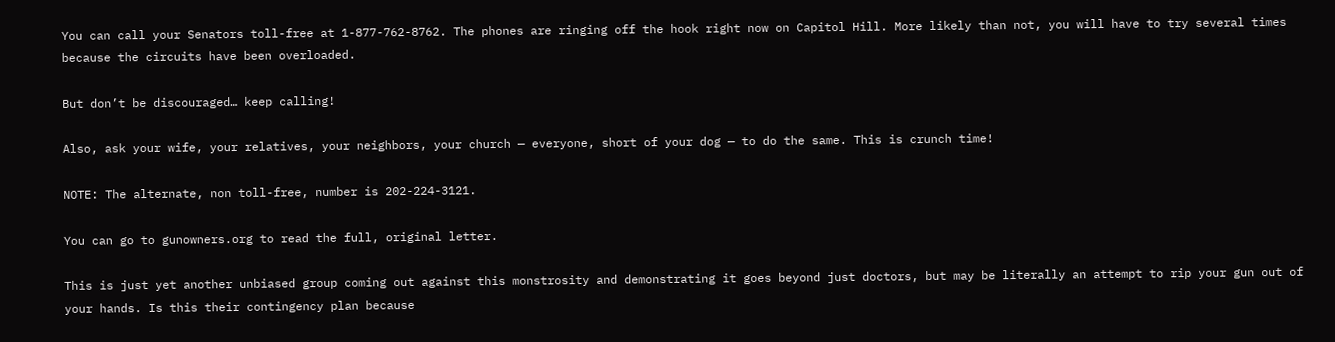You can call your Senators toll-free at 1-877-762-8762. The phones are ringing off the hook right now on Capitol Hill. More likely than not, you will have to try several times because the circuits have been overloaded.

But don’t be discouraged… keep calling!

Also, ask your wife, your relatives, your neighbors, your church — everyone, short of your dog — to do the same. This is crunch time!

NOTE: The alternate, non toll-free, number is 202-224-3121.

You can go to gunowners.org to read the full, original letter.

This is just yet another unbiased group coming out against this monstrosity and demonstrating it goes beyond just doctors, but may be literally an attempt to rip your gun out of your hands. Is this their contingency plan because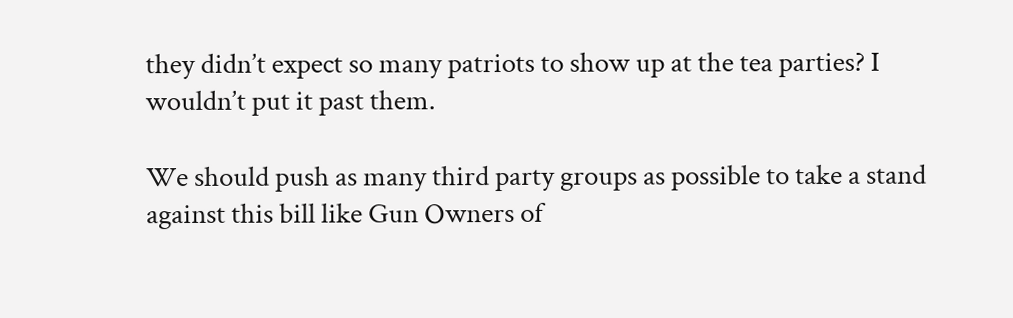they didn’t expect so many patriots to show up at the tea parties? I wouldn’t put it past them.

We should push as many third party groups as possible to take a stand against this bill like Gun Owners of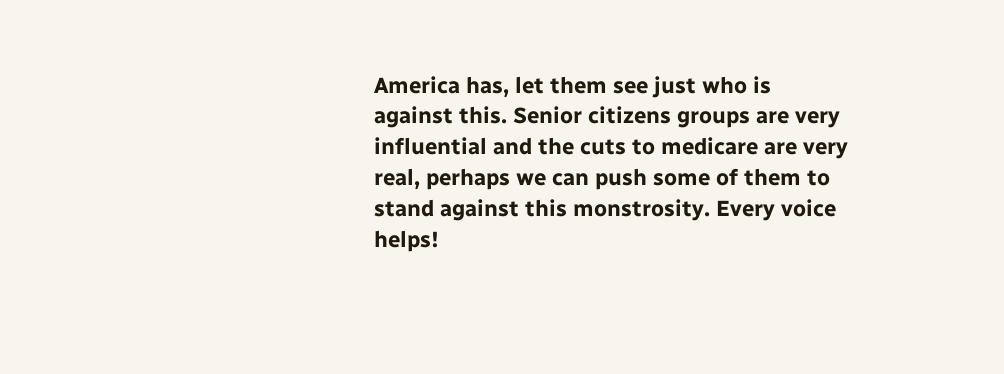America has, let them see just who is against this. Senior citizens groups are very influential and the cuts to medicare are very real, perhaps we can push some of them to stand against this monstrosity. Every voice helps!